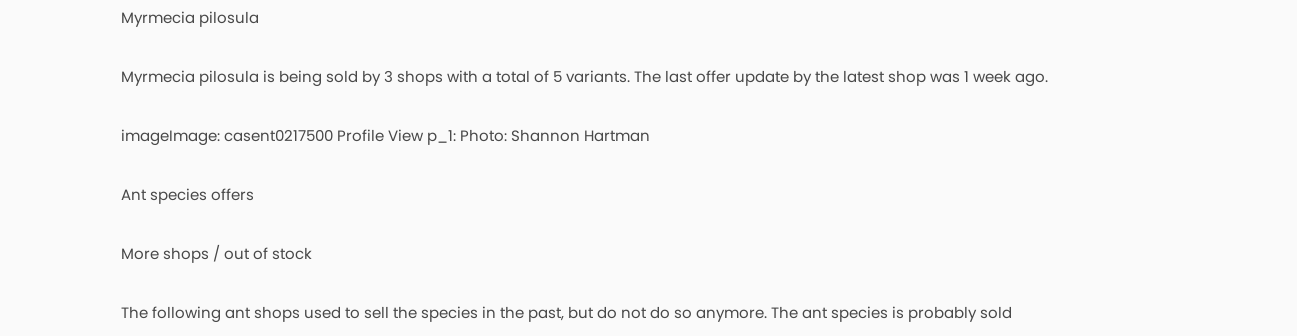Myrmecia pilosula

Myrmecia pilosula is being sold by 3 shops with a total of 5 variants. The last offer update by the latest shop was 1 week ago.

imageImage: casent0217500 Profile View p_1: Photo: Shannon Hartman

Ant species offers

More shops / out of stock

The following ant shops used to sell the species in the past, but do not do so anymore. The ant species is probably sold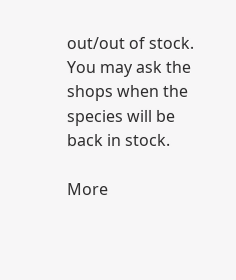out/out of stock. You may ask the shops when the species will be back in stock.

More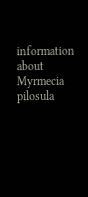information about Myrmecia pilosula